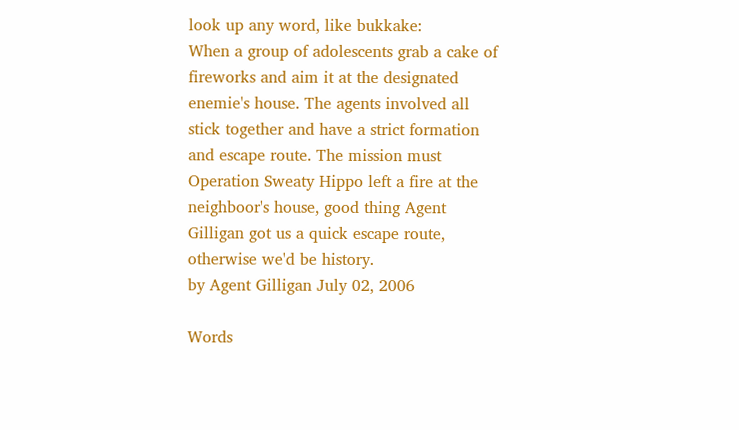look up any word, like bukkake:
When a group of adolescents grab a cake of fireworks and aim it at the designated enemie's house. The agents involved all stick together and have a strict formation and escape route. The mission must
Operation Sweaty Hippo left a fire at the neighboor's house, good thing Agent Gilligan got us a quick escape route, otherwise we'd be history.
by Agent Gilligan July 02, 2006

Words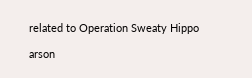related to Operation Sweaty Hippo

arson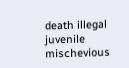death illegal juvenile mischevious